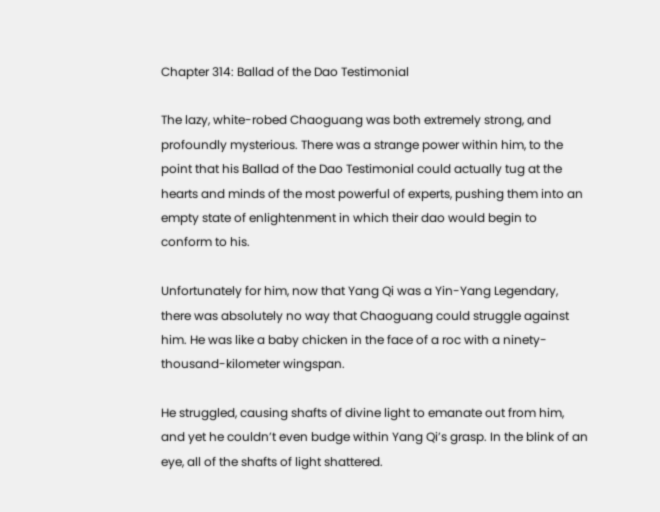Chapter 314: Ballad of the Dao Testimonial

The lazy, white-robed Chaoguang was both extremely strong, and profoundly mysterious. There was a strange power within him, to the point that his Ballad of the Dao Testimonial could actually tug at the hearts and minds of the most powerful of experts, pushing them into an empty state of enlightenment in which their dao would begin to conform to his.

Unfortunately for him, now that Yang Qi was a Yin-Yang Legendary, there was absolutely no way that Chaoguang could struggle against him. He was like a baby chicken in the face of a roc with a ninety-thousand-kilometer wingspan.

He struggled, causing shafts of divine light to emanate out from him, and yet he couldn’t even budge within Yang Qi’s grasp. In the blink of an eye, all of the shafts of light shattered.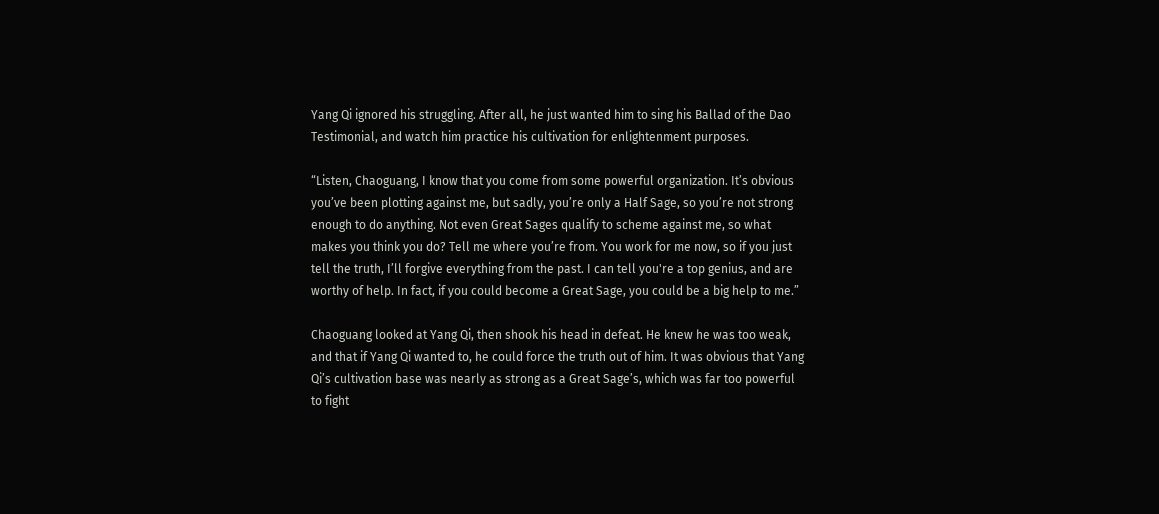Yang Qi ignored his struggling. After all, he just wanted him to sing his Ballad of the Dao Testimonial, and watch him practice his cultivation for enlightenment purposes.

“Listen, Chaoguang, I know that you come from some powerful organization. It’s obvious you’ve been plotting against me, but sadly, you’re only a Half Sage, so you’re not strong enough to do anything. Not even Great Sages qualify to scheme against me, so what makes you think you do? Tell me where you’re from. You work for me now, so if you just tell the truth, I’ll forgive everything from the past. I can tell you're a top genius, and are worthy of help. In fact, if you could become a Great Sage, you could be a big help to me.”

Chaoguang looked at Yang Qi, then shook his head in defeat. He knew he was too weak, and that if Yang Qi wanted to, he could force the truth out of him. It was obvious that Yang Qi’s cultivation base was nearly as strong as a Great Sage’s, which was far too powerful to fight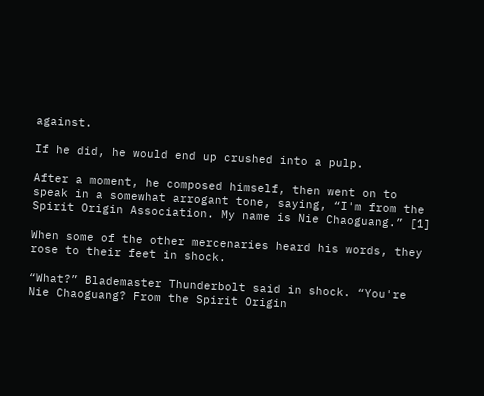against.

If he did, he would end up crushed into a pulp.

After a moment, he composed himself, then went on to speak in a somewhat arrogant tone, saying, “I'm from the Spirit Origin Association. My name is Nie Chaoguang.” [1]

When some of the other mercenaries heard his words, they rose to their feet in shock.

“What?” Blademaster Thunderbolt said in shock. “You're Nie Chaoguang? From the Spirit Origin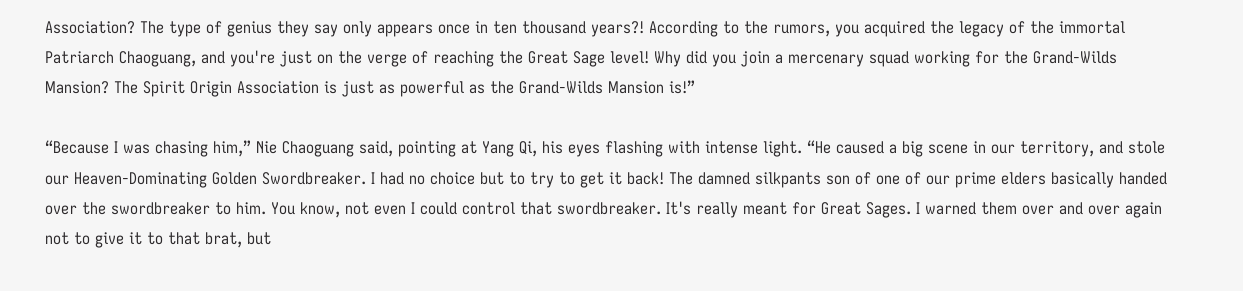Association? The type of genius they say only appears once in ten thousand years?! According to the rumors, you acquired the legacy of the immortal Patriarch Chaoguang, and you're just on the verge of reaching the Great Sage level! Why did you join a mercenary squad working for the Grand-Wilds Mansion? The Spirit Origin Association is just as powerful as the Grand-Wilds Mansion is!”

“Because I was chasing him,” Nie Chaoguang said, pointing at Yang Qi, his eyes flashing with intense light. “He caused a big scene in our territory, and stole our Heaven-Dominating Golden Swordbreaker. I had no choice but to try to get it back! The damned silkpants son of one of our prime elders basically handed over the swordbreaker to him. You know, not even I could control that swordbreaker. It's really meant for Great Sages. I warned them over and over again not to give it to that brat, but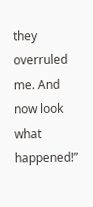they overruled me. And now look what happened!”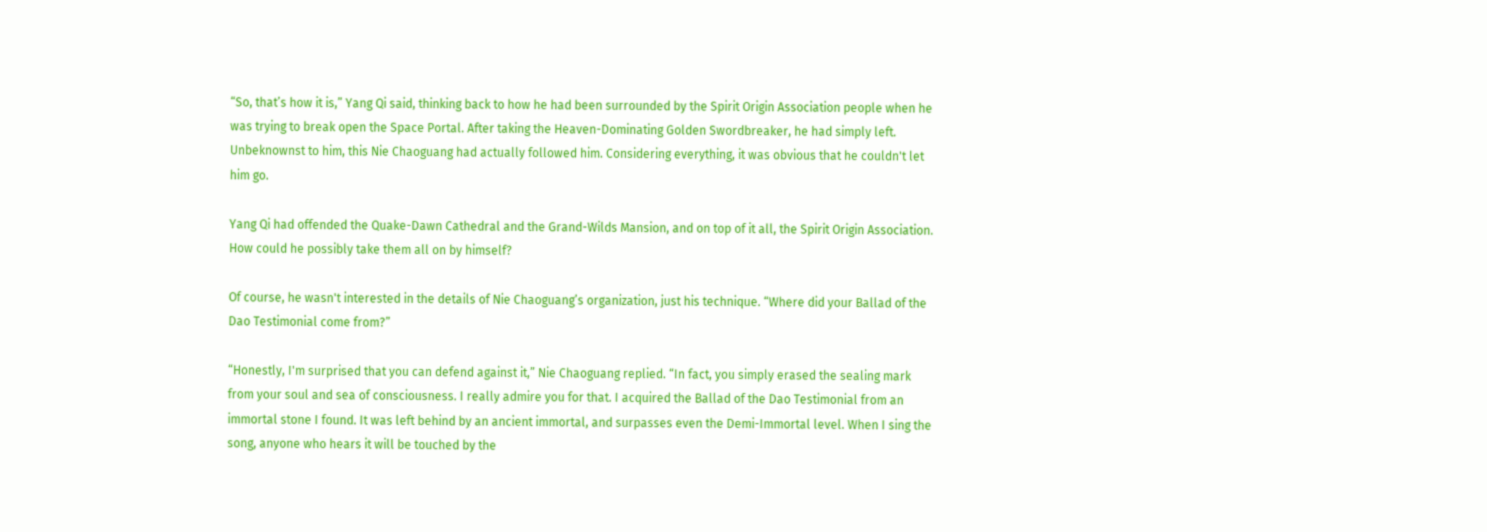“So, that’s how it is,” Yang Qi said, thinking back to how he had been surrounded by the Spirit Origin Association people when he was trying to break open the Space Portal. After taking the Heaven-Dominating Golden Swordbreaker, he had simply left. Unbeknownst to him, this Nie Chaoguang had actually followed him. Considering everything, it was obvious that he couldn't let him go.

Yang Qi had offended the Quake-Dawn Cathedral and the Grand-Wilds Mansion, and on top of it all, the Spirit Origin Association. How could he possibly take them all on by himself?

Of course, he wasn't interested in the details of Nie Chaoguang’s organization, just his technique. “Where did your Ballad of the Dao Testimonial come from?”

“Honestly, I'm surprised that you can defend against it,” Nie Chaoguang replied. “In fact, you simply erased the sealing mark from your soul and sea of consciousness. I really admire you for that. I acquired the Ballad of the Dao Testimonial from an immortal stone I found. It was left behind by an ancient immortal, and surpasses even the Demi-Immortal level. When I sing the song, anyone who hears it will be touched by the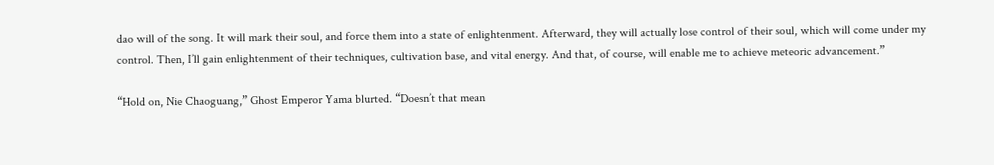dao will of the song. It will mark their soul, and force them into a state of enlightenment. Afterward, they will actually lose control of their soul, which will come under my control. Then, I’ll gain enlightenment of their techniques, cultivation base, and vital energy. And that, of course, will enable me to achieve meteoric advancement.”

“Hold on, Nie Chaoguang,” Ghost Emperor Yama blurted. “Doesn’t that mean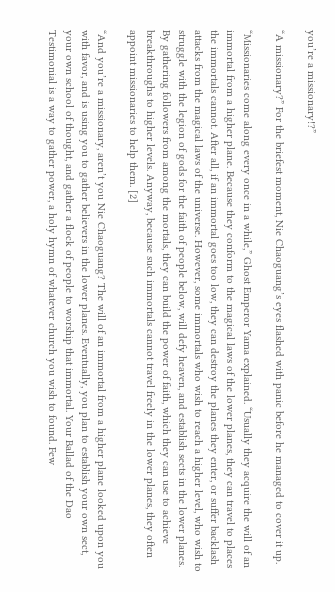you’re a missionary!?”

“A missionary?” For the briefest moment, Nie Chaoguang’s eyes flashed with panic before he managed to cover it up.

“Missionaries come along every once in a while,” Ghost Emperor Yama explained. “Usually they acquire the will of an immortal from a higher plane. Because they conform to the magical laws of the lower planes, they can travel to places the immortals cannot. After all, if an immortal goes too low, they can destroy the planes they enter, or suffer backlash attacks from the magical laws of the universe. However, some immortals who wish to reach a higher level, who wish to struggle with the legion of gods for the faith of people below, will defy heaven, and establish sects in the lower planes. By gathering followers from among the mortals, they can build the power of faith, which they can use to achieve breakthroughs to higher levels. Anyway, because such immortals cannot travel freely in the lower planes, they often appoint missionaries to help them. [2]

“And you’re a missionary, aren’t you Nie Chaoguang? The will of an immortal from a higher plane looked upon you with favor, and is using you to gather believers in the lower planes. Eventually, you plan to establish your own sect, your own school of thought, and gather a flock of people to worship that immortal. Your Ballad of the Dao Testimonial is a way to gather power, a holy hymn of whatever church you wish to found. Few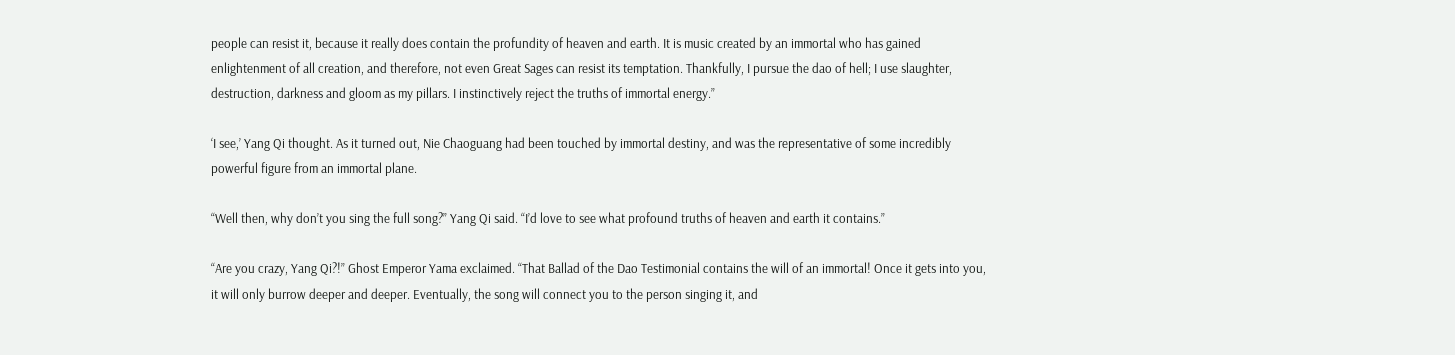people can resist it, because it really does contain the profundity of heaven and earth. It is music created by an immortal who has gained enlightenment of all creation, and therefore, not even Great Sages can resist its temptation. Thankfully, I pursue the dao of hell; I use slaughter, destruction, darkness and gloom as my pillars. I instinctively reject the truths of immortal energy.”

‘I see,’ Yang Qi thought. As it turned out, Nie Chaoguang had been touched by immortal destiny, and was the representative of some incredibly powerful figure from an immortal plane.

“Well then, why don’t you sing the full song?” Yang Qi said. “I’d love to see what profound truths of heaven and earth it contains.”

“Are you crazy, Yang Qi?!” Ghost Emperor Yama exclaimed. “That Ballad of the Dao Testimonial contains the will of an immortal! Once it gets into you, it will only burrow deeper and deeper. Eventually, the song will connect you to the person singing it, and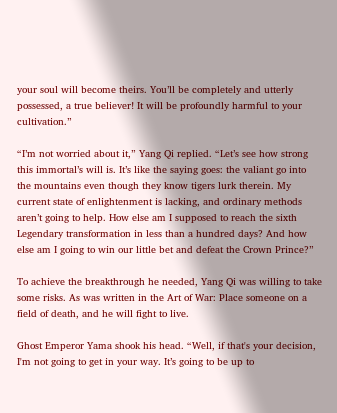your soul will become theirs. You’ll be completely and utterly possessed, a true believer! It will be profoundly harmful to your cultivation.”

“I’m not worried about it,” Yang Qi replied. “Let’s see how strong this immortal’s will is. It’s like the saying goes: the valiant go into the mountains even though they know tigers lurk therein. My current state of enlightenment is lacking, and ordinary methods aren’t going to help. How else am I supposed to reach the sixth Legendary transformation in less than a hundred days? And how else am I going to win our little bet and defeat the Crown Prince?”

To achieve the breakthrough he needed, Yang Qi was willing to take some risks. As was written in the Art of War: Place someone on a field of death, and he will fight to live.

Ghost Emperor Yama shook his head. “Well, if that's your decision, I'm not going to get in your way. It’s going to be up to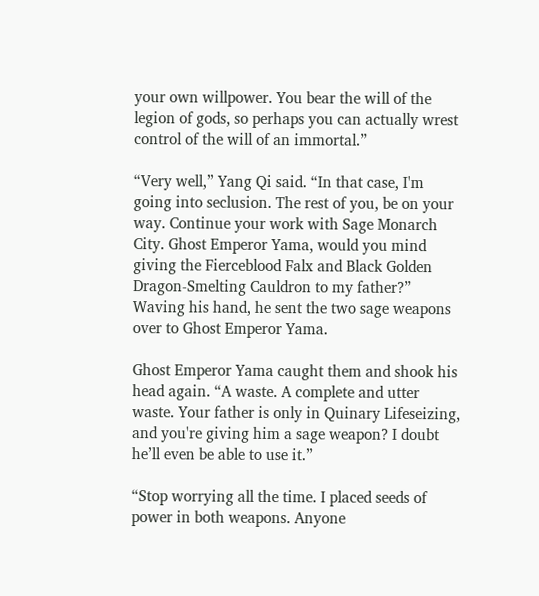your own willpower. You bear the will of the legion of gods, so perhaps you can actually wrest control of the will of an immortal.”

“Very well,” Yang Qi said. “In that case, I'm going into seclusion. The rest of you, be on your way. Continue your work with Sage Monarch City. Ghost Emperor Yama, would you mind giving the Fierceblood Falx and Black Golden Dragon-Smelting Cauldron to my father?” Waving his hand, he sent the two sage weapons over to Ghost Emperor Yama.

Ghost Emperor Yama caught them and shook his head again. “A waste. A complete and utter waste. Your father is only in Quinary Lifeseizing, and you're giving him a sage weapon? I doubt he’ll even be able to use it.”

“Stop worrying all the time. I placed seeds of power in both weapons. Anyone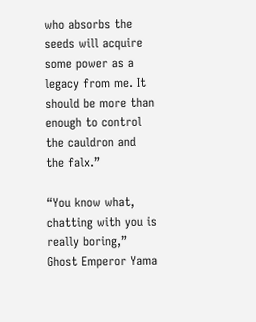who absorbs the seeds will acquire some power as a legacy from me. It should be more than enough to control the cauldron and the falx.”

“You know what, chatting with you is really boring,” Ghost Emperor Yama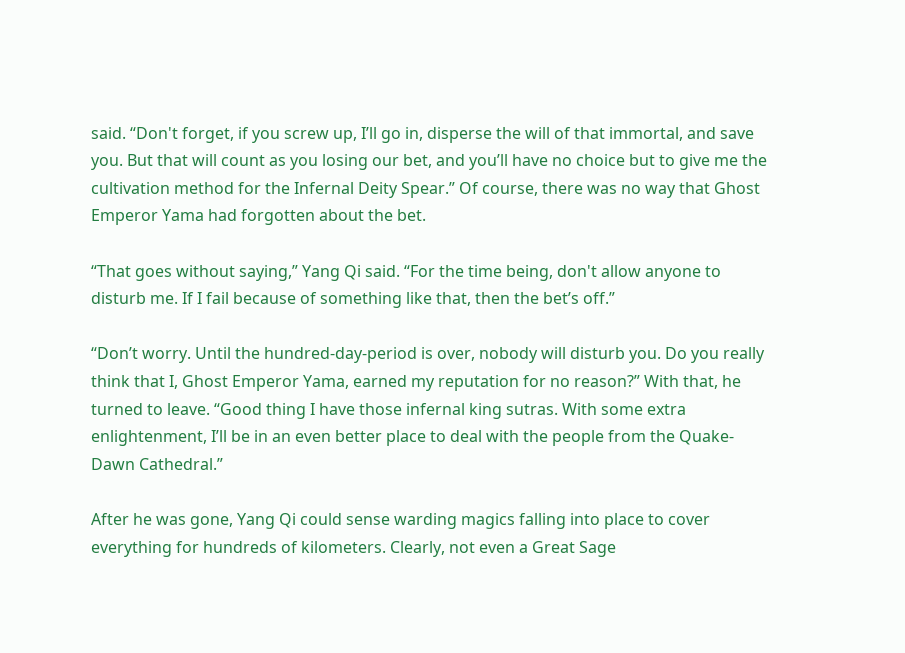said. “Don't forget, if you screw up, I’ll go in, disperse the will of that immortal, and save you. But that will count as you losing our bet, and you’ll have no choice but to give me the cultivation method for the Infernal Deity Spear.” Of course, there was no way that Ghost Emperor Yama had forgotten about the bet.

“That goes without saying,” Yang Qi said. “For the time being, don't allow anyone to disturb me. If I fail because of something like that, then the bet’s off.”

“Don’t worry. Until the hundred-day-period is over, nobody will disturb you. Do you really think that I, Ghost Emperor Yama, earned my reputation for no reason?” With that, he turned to leave. “Good thing I have those infernal king sutras. With some extra enlightenment, I’ll be in an even better place to deal with the people from the Quake-Dawn Cathedral.”

After he was gone, Yang Qi could sense warding magics falling into place to cover everything for hundreds of kilometers. Clearly, not even a Great Sage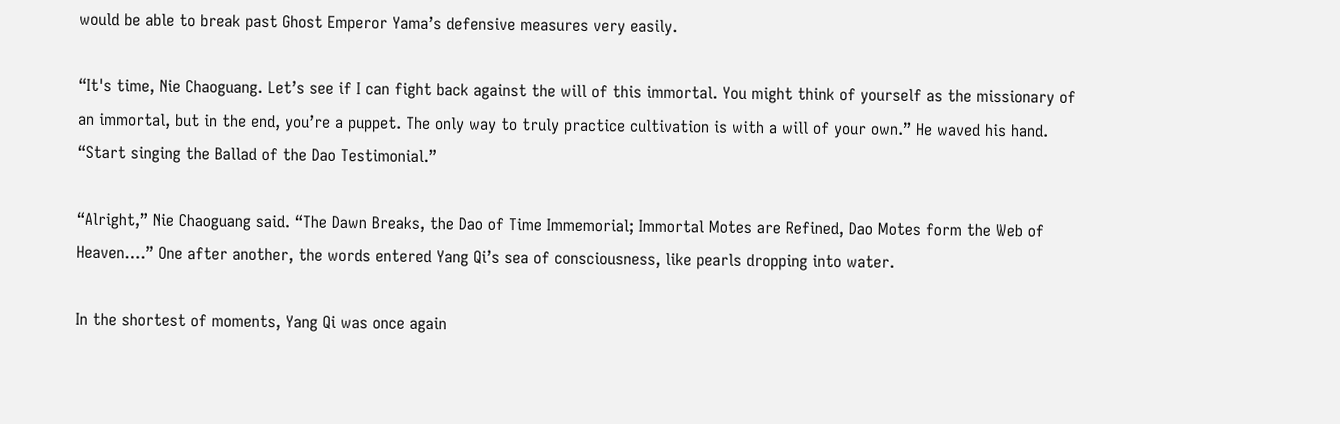would be able to break past Ghost Emperor Yama’s defensive measures very easily.

“It's time, Nie Chaoguang. Let’s see if I can fight back against the will of this immortal. You might think of yourself as the missionary of an immortal, but in the end, you’re a puppet. The only way to truly practice cultivation is with a will of your own.” He waved his hand. “Start singing the Ballad of the Dao Testimonial.”

“Alright,” Nie Chaoguang said. “The Dawn Breaks, the Dao of Time Immemorial; Immortal Motes are Refined, Dao Motes form the Web of Heaven….” One after another, the words entered Yang Qi’s sea of consciousness, like pearls dropping into water.

In the shortest of moments, Yang Qi was once again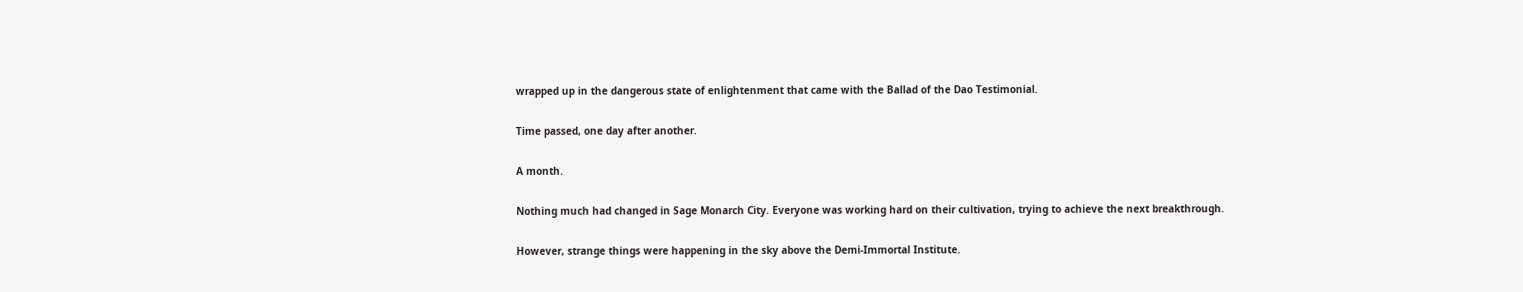wrapped up in the dangerous state of enlightenment that came with the Ballad of the Dao Testimonial.

Time passed, one day after another.

A month.

Nothing much had changed in Sage Monarch City. Everyone was working hard on their cultivation, trying to achieve the next breakthrough.

However, strange things were happening in the sky above the Demi-Immortal Institute.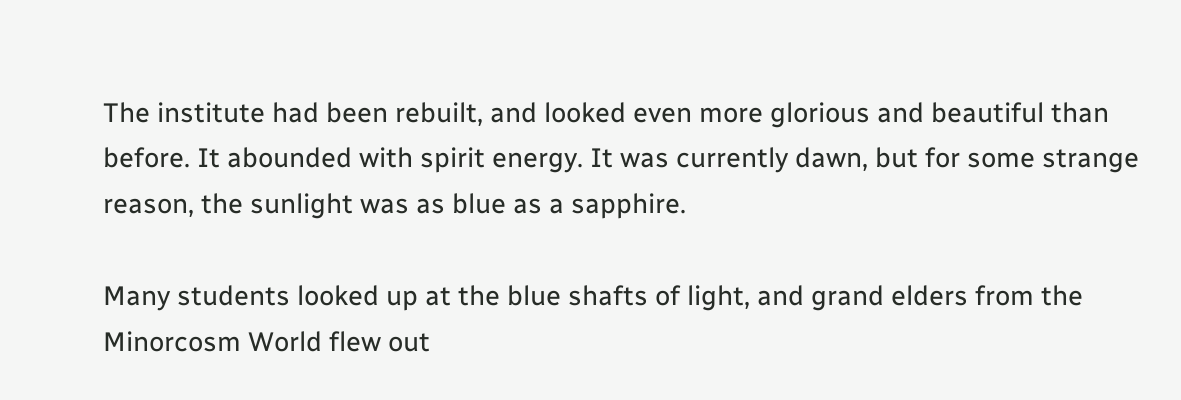The institute had been rebuilt, and looked even more glorious and beautiful than before. It abounded with spirit energy. It was currently dawn, but for some strange reason, the sunlight was as blue as a sapphire.

Many students looked up at the blue shafts of light, and grand elders from the Minorcosm World flew out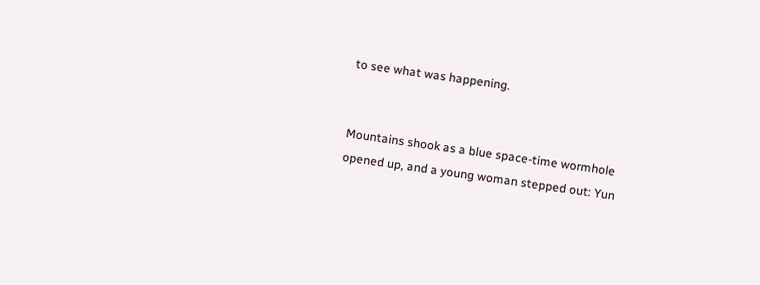to see what was happening.


Mountains shook as a blue space-time wormhole opened up, and a young woman stepped out: Yun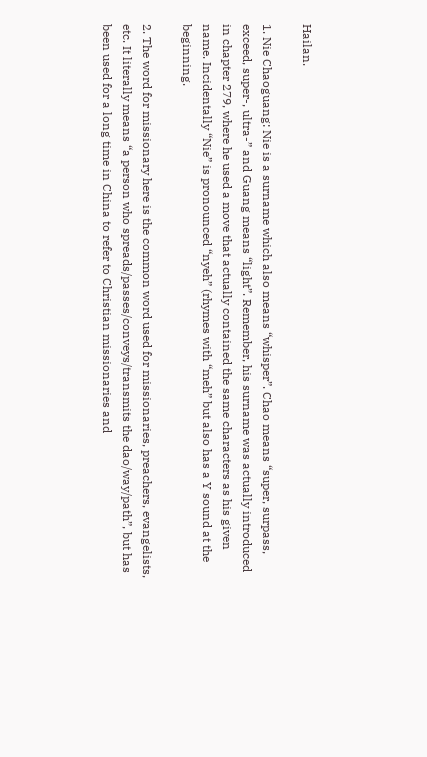Hailan.

1. Nie Chaoguang: Nie is a surname which also means “whisper”. Chao means “super, surpass, exceed, super-, ultra-” and Guang means “light”. Remember, his surname was actually introduced in chapter 279, where he used a move that actually contained the same characters as his given name. Incidentally “Nie” is pronounced “nyeh” (rhymes with “meh” but also has a Y sound at the beginning.

2. The word for missionary here is the common word used for missionaries, preachers, evangelists, etc. It literally means “a person who spreads/passes/conveys/transmits the dao/way/path”, but has been used for a long time in China to refer to Christian missionaries and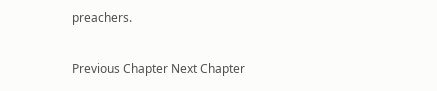preachers.

Previous Chapter Next Chapter